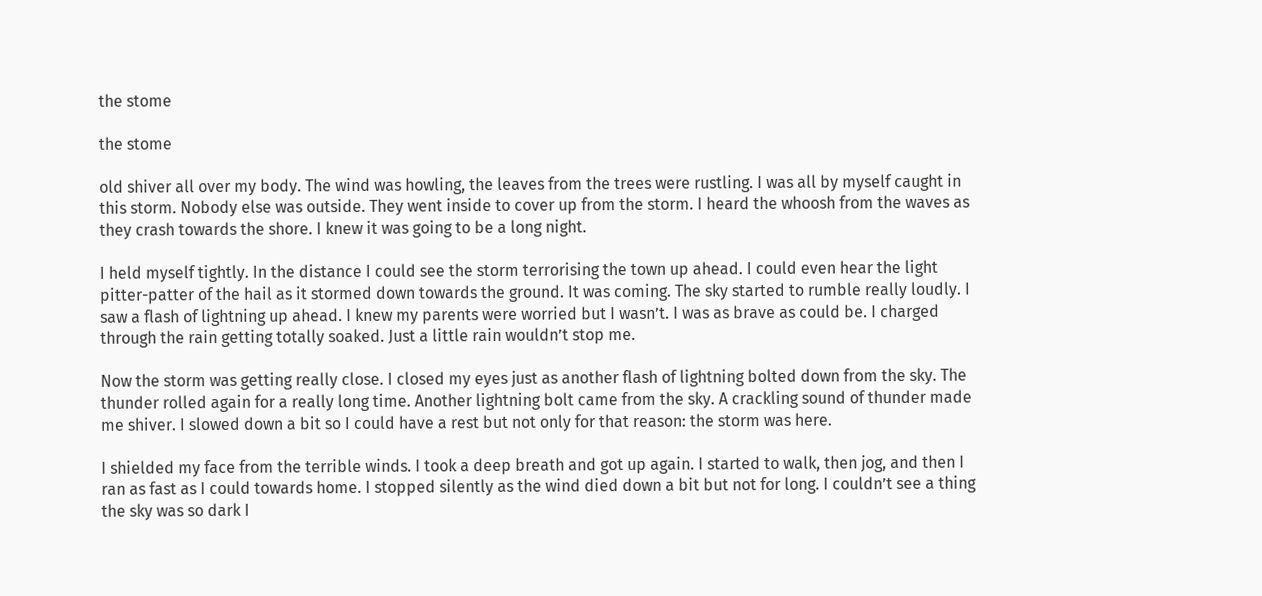the stome

the stome

old shiver all over my body. The wind was howling, the leaves from the trees were rustling. I was all by myself caught in this storm. Nobody else was outside. They went inside to cover up from the storm. I heard the whoosh from the waves as they crash towards the shore. I knew it was going to be a long night.

I held myself tightly. In the distance I could see the storm terrorising the town up ahead. I could even hear the light pitter-patter of the hail as it stormed down towards the ground. It was coming. The sky started to rumble really loudly. I saw a flash of lightning up ahead. I knew my parents were worried but I wasn’t. I was as brave as could be. I charged through the rain getting totally soaked. Just a little rain wouldn’t stop me.

Now the storm was getting really close. I closed my eyes just as another flash of lightning bolted down from the sky. The thunder rolled again for a really long time. Another lightning bolt came from the sky. A crackling sound of thunder made me shiver. I slowed down a bit so I could have a rest but not only for that reason: the storm was here.

I shielded my face from the terrible winds. I took a deep breath and got up again. I started to walk, then jog, and then I ran as fast as I could towards home. I stopped silently as the wind died down a bit but not for long. I couldn’t see a thing the sky was so dark I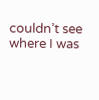couldn’t see where I was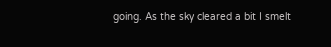going. As the sky cleared a bit I smelt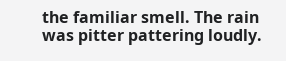the familiar smell. The rain was pitter pattering loudly.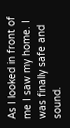As I looked in front of me I saw my home. I was finally safe and sound.